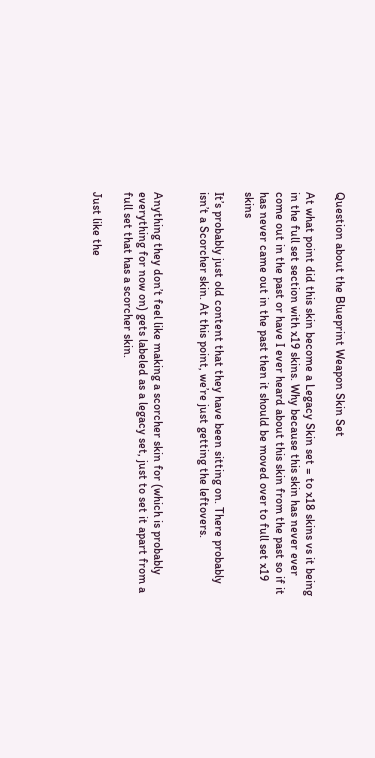Question about the Blueprint Weapon Skin Set

At what point did this skin become a Legacy Skin set = to x18 skins vs it being in the full set section with x19 skins. Why because this skin has never ever come out in the past or have I ever heard about this skin from the past so if it has never came out in the past then it should be moved over to full set x19 skins

It’s probably just old content that they have been sitting on. There probably isn’t a Scorcher skin. At this point, we’re just getting the leftovers.


Anything they don’t feel like making a scorcher skin for (which is probably everything for now on) gets labeled as a legacy set, just to set it apart from a full set that has a scorcher skin.

Just like the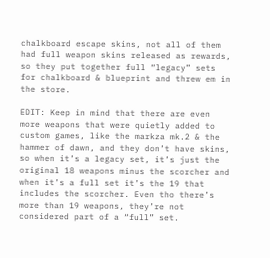chalkboard escape skins, not all of them had full weapon skins released as rewards, so they put together full “legacy” sets for chalkboard & blueprint and threw em in the store.

EDIT: Keep in mind that there are even more weapons that were quietly added to custom games, like the markza mk.2 & the hammer of dawn, and they don’t have skins, so when it’s a legacy set, it’s just the original 18 weapons minus the scorcher and when it’s a full set it’s the 19 that includes the scorcher. Even tho there’s more than 19 weapons, they’re not considered part of a “full” set.